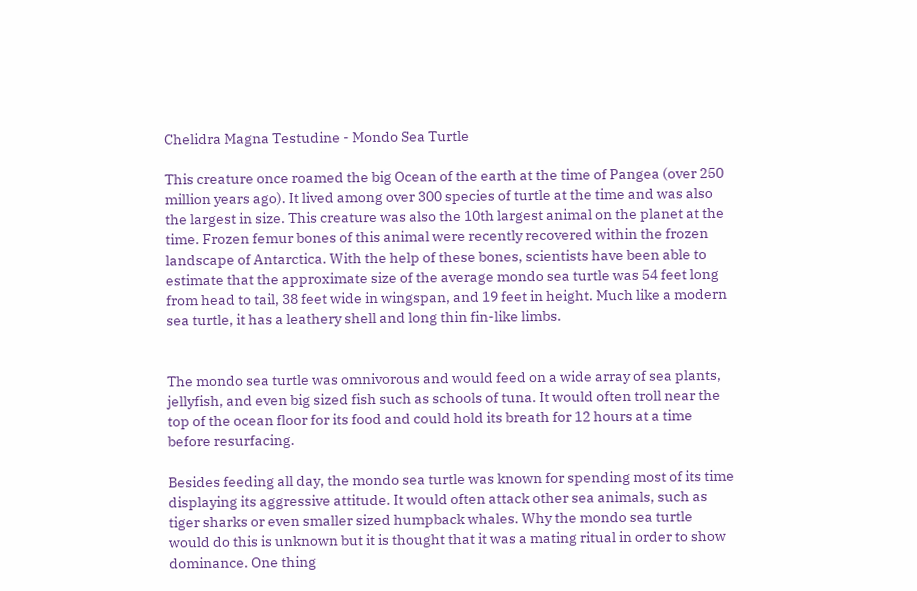Chelidra Magna Testudine - Mondo Sea Turtle

This creature once roamed the big Ocean of the earth at the time of Pangea (over 250 million years ago). It lived among over 300 species of turtle at the time and was also the largest in size. This creature was also the 10th largest animal on the planet at the time. Frozen femur bones of this animal were recently recovered within the frozen landscape of Antarctica. With the help of these bones, scientists have been able to estimate that the approximate size of the average mondo sea turtle was 54 feet long from head to tail, 38 feet wide in wingspan, and 19 feet in height. Much like a modern sea turtle, it has a leathery shell and long thin fin-like limbs.


The mondo sea turtle was omnivorous and would feed on a wide array of sea plants, jellyfish, and even big sized fish such as schools of tuna. It would often troll near the top of the ocean floor for its food and could hold its breath for 12 hours at a time before resurfacing.

Besides feeding all day, the mondo sea turtle was known for spending most of its time displaying its aggressive attitude. It would often attack other sea animals, such as tiger sharks or even smaller sized humpback whales. Why the mondo sea turtle would do this is unknown but it is thought that it was a mating ritual in order to show dominance. One thing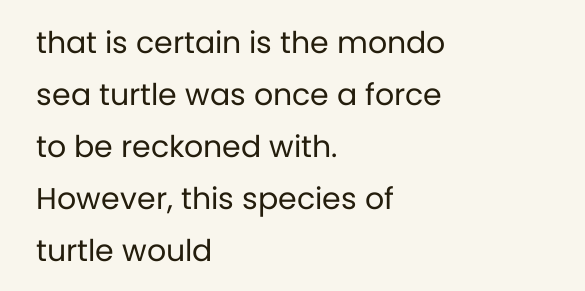that is certain is the mondo sea turtle was once a force to be reckoned with. However, this species of turtle would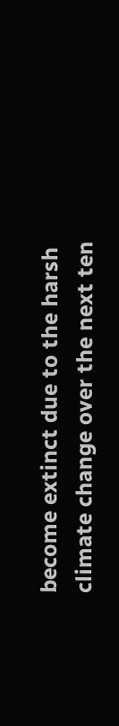become extinct due to the harsh climate change over the next ten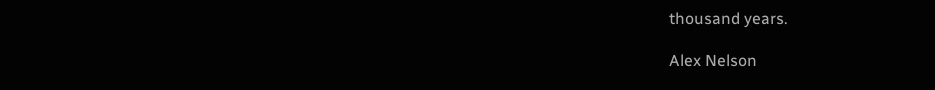thousand years.

Alex Nelson